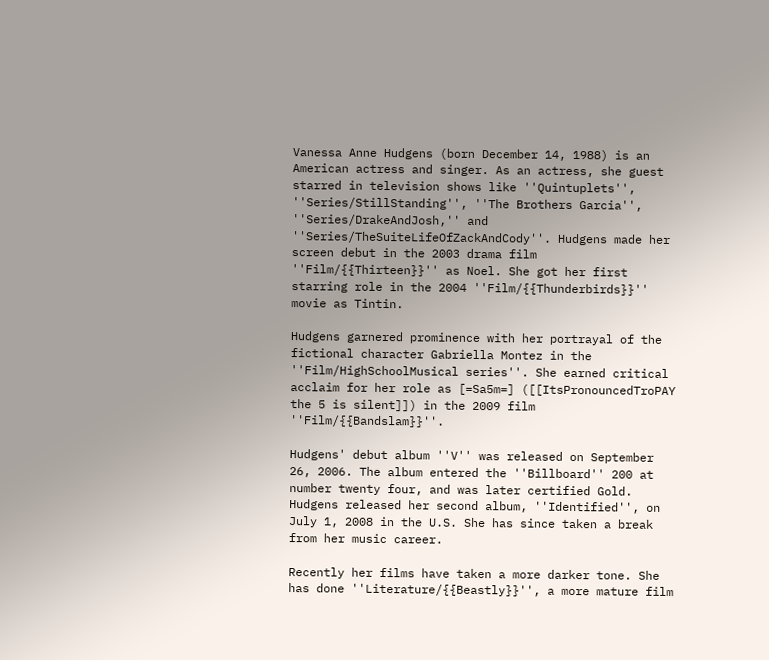Vanessa Anne Hudgens (born December 14, 1988) is an American actress and singer. As an actress, she guest starred in television shows like ''Quintuplets'', ''Series/StillStanding'', ''The Brothers Garcia'', ''Series/DrakeAndJosh,'' and ''Series/TheSuiteLifeOfZackAndCody''. Hudgens made her screen debut in the 2003 drama film ''Film/{{Thirteen}}'' as Noel. She got her first starring role in the 2004 ''Film/{{Thunderbirds}}'' movie as Tintin.

Hudgens garnered prominence with her portrayal of the fictional character Gabriella Montez in the ''Film/HighSchoolMusical series''. She earned critical acclaim for her role as [=Sa5m=] ([[ItsPronouncedTroPAY the 5 is silent]]) in the 2009 film ''Film/{{Bandslam}}''.

Hudgens' debut album ''V'' was released on September 26, 2006. The album entered the ''Billboard'' 200 at number twenty four, and was later certified Gold. Hudgens released her second album, ''Identified'', on July 1, 2008 in the U.S. She has since taken a break from her music career.

Recently her films have taken a more darker tone. She has done ''Literature/{{Beastly}}'', a more mature film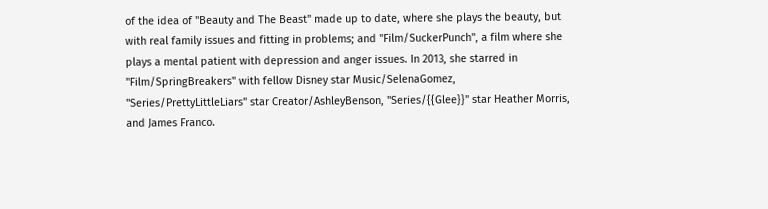of the idea of ''Beauty and The Beast'' made up to date, where she plays the beauty, but with real family issues and fitting in problems; and ''Film/SuckerPunch'', a film where she plays a mental patient with depression and anger issues. In 2013, she starred in ''Film/SpringBreakers'' with fellow Disney star Music/SelenaGomez, ''Series/PrettyLittleLiars'' star Creator/AshleyBenson, ''Series/{{Glee}}'' star Heather Morris, and James Franco.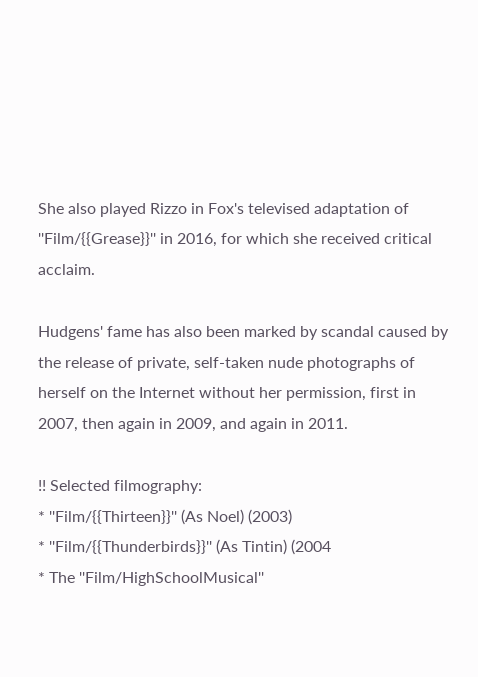She also played Rizzo in Fox's televised adaptation of ''Film/{{Grease}}'' in 2016, for which she received critical acclaim.

Hudgens' fame has also been marked by scandal caused by the release of private, self-taken nude photographs of herself on the Internet without her permission, first in 2007, then again in 2009, and again in 2011.

!! Selected filmography:
* ''Film/{{Thirteen}}'' (As Noel) (2003)
* ''Film/{{Thunderbirds}}'' (As Tintin) (2004
* The ''Film/HighSchoolMusical''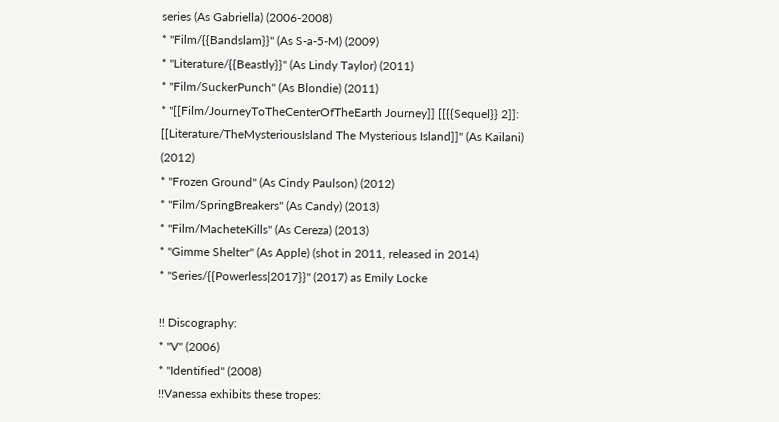series (As Gabriella) (2006-2008)
* ''Film/{{Bandslam}}'' (As S-a-5-M) (2009)
* ''Literature/{{Beastly}}'' (As Lindy Taylor) (2011)
* ''Film/SuckerPunch'' (As Blondie) (2011)
* ''[[Film/JourneyToTheCenterOfTheEarth Journey]] [[{{Sequel}} 2]]: [[Literature/TheMysteriousIsland The Mysterious Island]]'' (As Kailani) (2012)
* ''Frozen Ground'' (As Cindy Paulson) (2012)
* ''Film/SpringBreakers'' (As Candy) (2013)
* ''Film/MacheteKills'' (As Cereza) (2013)
* ''Gimme Shelter'' (As Apple) (shot in 2011, released in 2014)
* ''Series/{{Powerless|2017}}'' (2017) as Emily Locke

!! Discography:
* ''V'' (2006)
* ''Identified'' (2008)
!!Vanessa exhibits these tropes: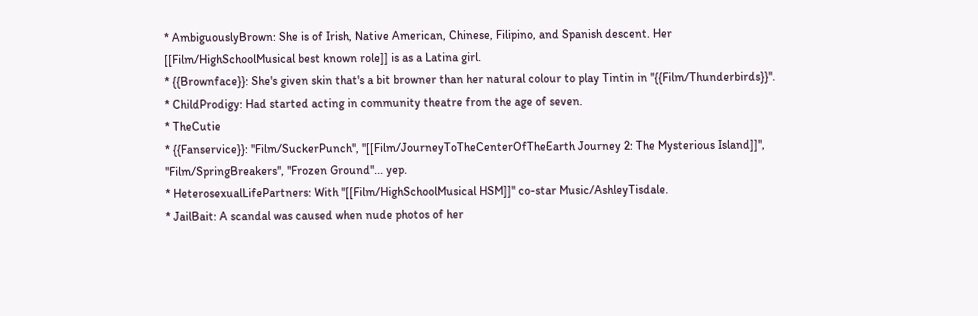* AmbiguouslyBrown: She is of Irish, Native American, Chinese, Filipino, and Spanish descent. Her [[Film/HighSchoolMusical best known role]] is as a Latina girl.
* {{Brownface}}: She's given skin that's a bit browner than her natural colour to play Tintin in ''{{Film/Thunderbirds}}''.
* ChildProdigy: Had started acting in community theatre from the age of seven.
* TheCutie
* {{Fanservice}}: ''Film/SuckerPunch'', ''[[Film/JourneyToTheCenterOfTheEarth Journey 2: The Mysterious Island]]'', ''Film/SpringBreakers'', ''Frozen Ground''... yep.
* HeterosexualLifePartners: With ''[[Film/HighSchoolMusical HSM]]'' co-star Music/AshleyTisdale.
* JailBait: A scandal was caused when nude photos of her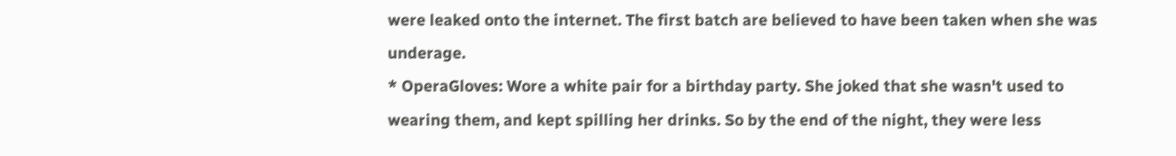were leaked onto the internet. The first batch are believed to have been taken when she was underage.
* OperaGloves: Wore a white pair for a birthday party. She joked that she wasn't used to wearing them, and kept spilling her drinks. So by the end of the night, they were less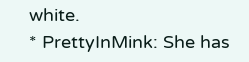white.
* PrettyInMink: She has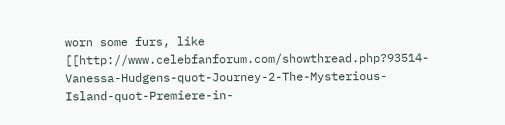worn some furs, like [[http://www.celebfanforum.com/showthread.php?93514-Vanessa-Hudgens-quot-Journey-2-The-Mysterious-Island-quot-Premiere-in-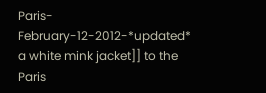Paris-February-12-2012-*updated* a white mink jacket]] to the Paris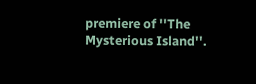premiere of ''The Mysterious Island''.